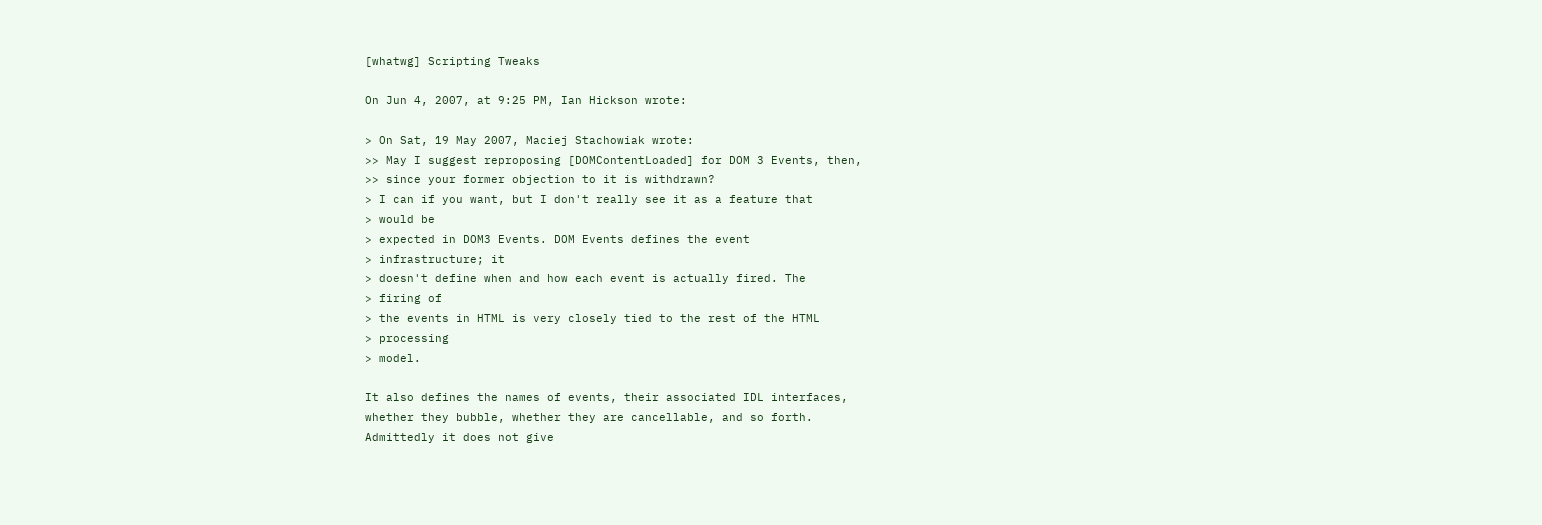[whatwg] Scripting Tweaks

On Jun 4, 2007, at 9:25 PM, Ian Hickson wrote:

> On Sat, 19 May 2007, Maciej Stachowiak wrote:
>> May I suggest reproposing [DOMContentLoaded] for DOM 3 Events, then,
>> since your former objection to it is withdrawn?
> I can if you want, but I don't really see it as a feature that
> would be
> expected in DOM3 Events. DOM Events defines the event
> infrastructure; it
> doesn't define when and how each event is actually fired. The
> firing of
> the events in HTML is very closely tied to the rest of the HTML
> processing
> model.

It also defines the names of events, their associated IDL interfaces,
whether they bubble, whether they are cancellable, and so forth.
Admittedly it does not give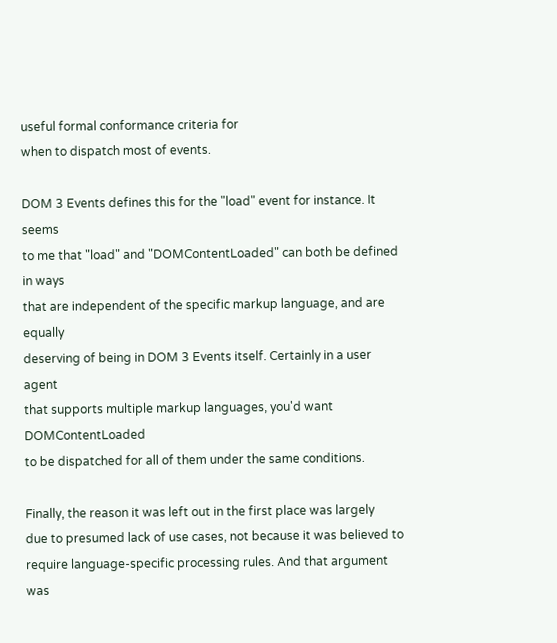useful formal conformance criteria for
when to dispatch most of events.

DOM 3 Events defines this for the "load" event for instance. It seems
to me that "load" and "DOMContentLoaded" can both be defined in ways
that are independent of the specific markup language, and are equally
deserving of being in DOM 3 Events itself. Certainly in a user agent
that supports multiple markup languages, you'd want DOMContentLoaded
to be dispatched for all of them under the same conditions.

Finally, the reason it was left out in the first place was largely
due to presumed lack of use cases, not because it was believed to
require language-specific processing rules. And that argument was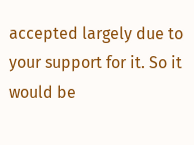accepted largely due to your support for it. So it would be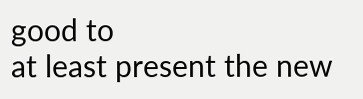good to
at least present the new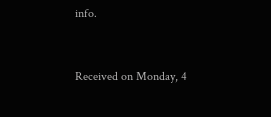info.


Received on Monday, 4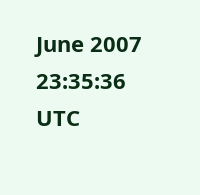June 2007 23:35:36 UTC